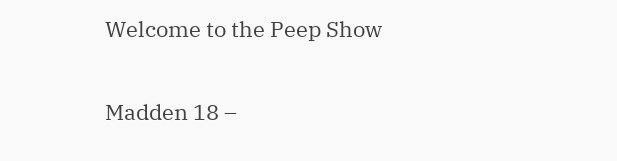Welcome to the Peep Show

Madden 18 –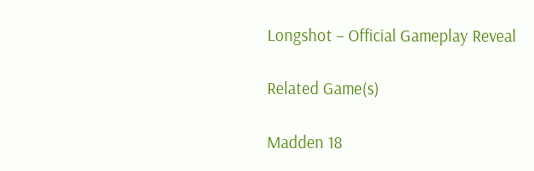Longshot – Official Gameplay Reveal

Related Game(s)

Madden 18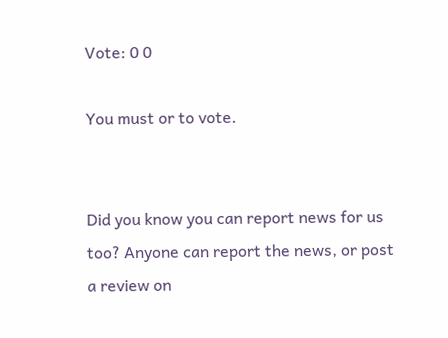Vote: 0 0

You must or to vote.


Did you know you can report news for us too? Anyone can report the news, or post a review on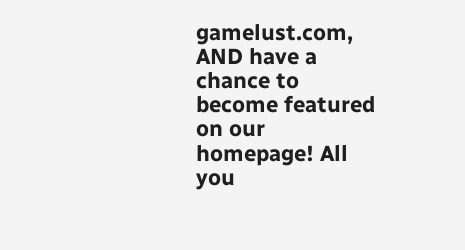gamelust.com, AND have a chance to become featured on our homepage! All you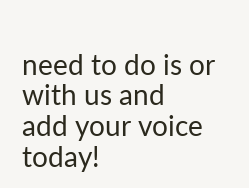need to do is or with us and add your voice today!